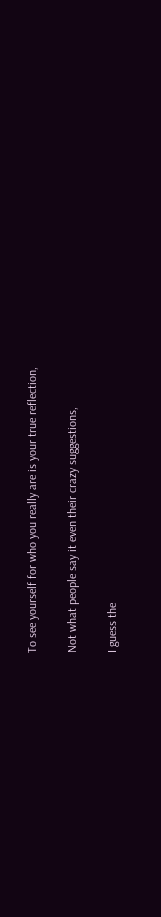To see yourself for who you really are is your true reflection,

Not what people say it even their crazy suggestions,

I guess the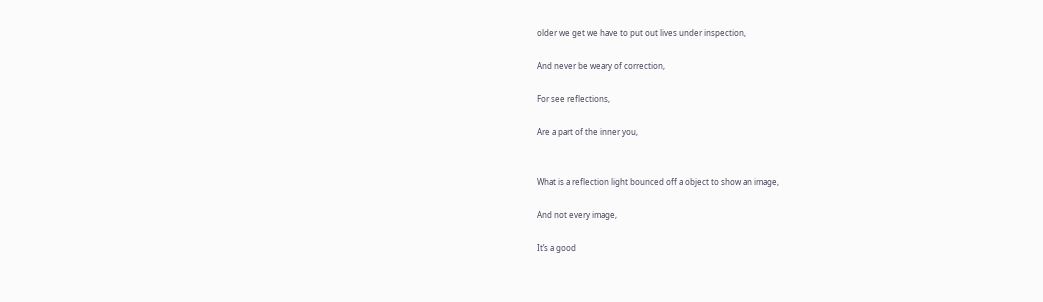older we get we have to put out lives under inspection,

And never be weary of correction,

For see reflections,

Are a part of the inner you,


What is a reflection light bounced off a object to show an image,

And not every image,

It’s a good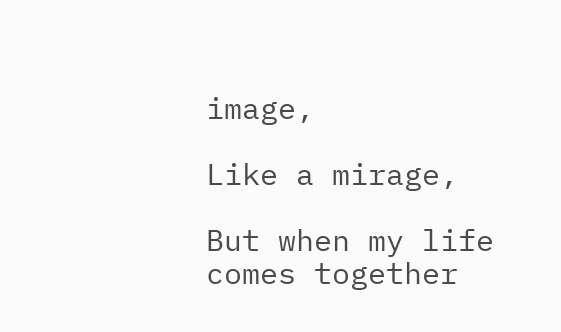image,

Like a mirage,

But when my life comes together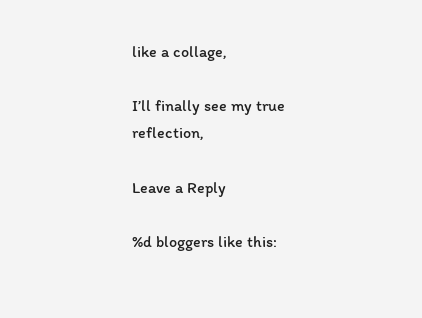like a collage,

I’ll finally see my true reflection,

Leave a Reply

%d bloggers like this: